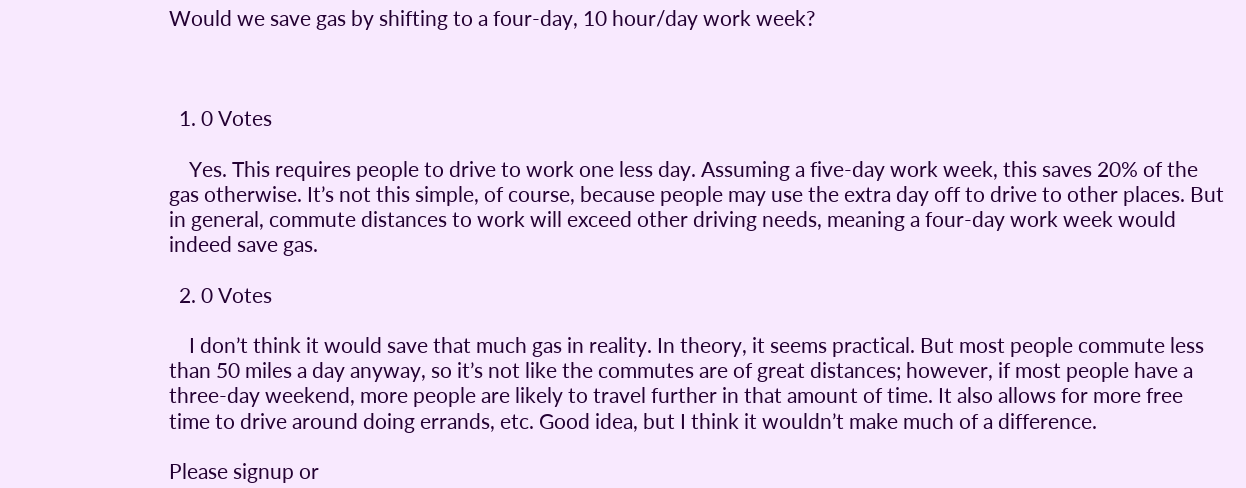Would we save gas by shifting to a four-day, 10 hour/day work week?



  1. 0 Votes

    Yes. This requires people to drive to work one less day. Assuming a five-day work week, this saves 20% of the gas otherwise. It’s not this simple, of course, because people may use the extra day off to drive to other places. But in general, commute distances to work will exceed other driving needs, meaning a four-day work week would indeed save gas.

  2. 0 Votes

    I don’t think it would save that much gas in reality. In theory, it seems practical. But most people commute less than 50 miles a day anyway, so it’s not like the commutes are of great distances; however, if most people have a three-day weekend, more people are likely to travel further in that amount of time. It also allows for more free time to drive around doing errands, etc. Good idea, but I think it wouldn’t make much of a difference.

Please signup or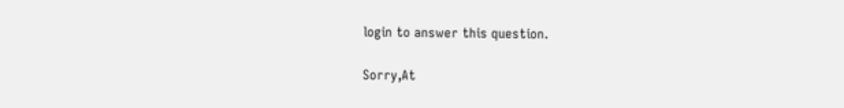login to answer this question.

Sorry,At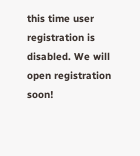this time user registration is disabled. We will open registration soon!